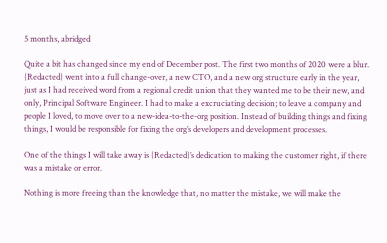5 months, abridged

Quite a bit has changed since my end of December post. The first two months of 2020 were a blur. {Redacted} went into a full change-over, a new CTO, and a new org structure early in the year, just as I had received word from a regional credit union that they wanted me to be their new, and only, Principal Software Engineer. I had to make a excruciating decision; to leave a company and people I loved, to move over to a new-idea-to-the-org position. Instead of building things and fixing things, I would be responsible for fixing the org’s developers and development processes.

One of the things I will take away is {Redacted}’s dedication to making the customer right, if there was a mistake or error.

Nothing is more freeing than the knowledge that, no matter the mistake, we will make the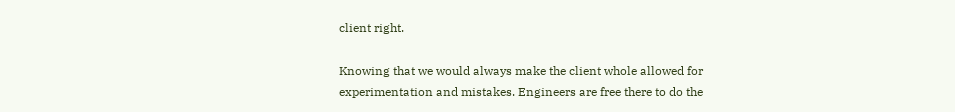client right.

Knowing that we would always make the client whole allowed for experimentation and mistakes. Engineers are free there to do the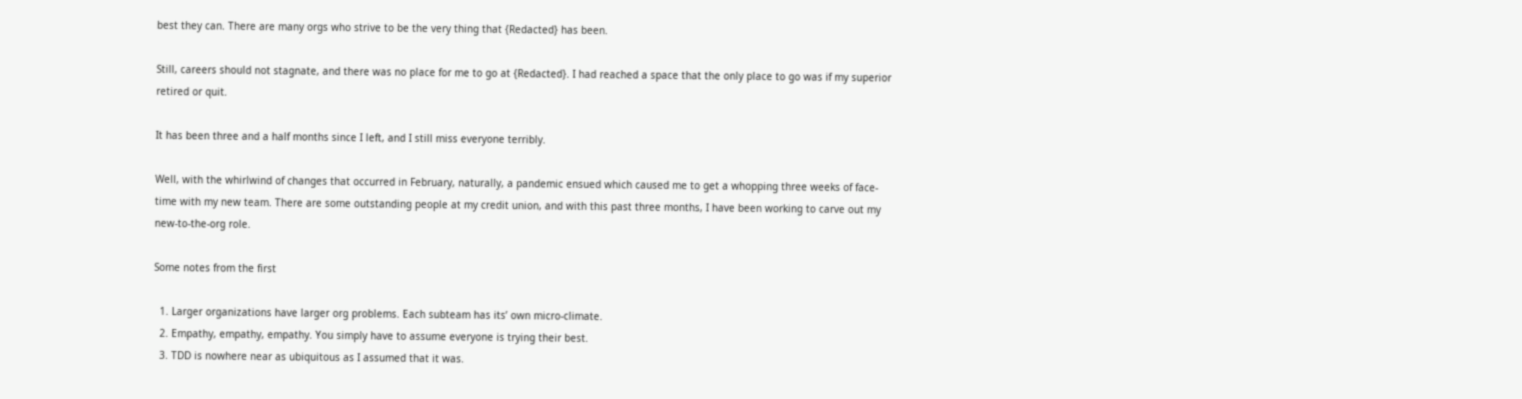best they can. There are many orgs who strive to be the very thing that {Redacted} has been.

Still, careers should not stagnate, and there was no place for me to go at {Redacted}. I had reached a space that the only place to go was if my superior retired or quit.

It has been three and a half months since I left, and I still miss everyone terribly.

Well, with the whirlwind of changes that occurred in February, naturally, a pandemic ensued which caused me to get a whopping three weeks of face-time with my new team. There are some outstanding people at my credit union, and with this past three months, I have been working to carve out my new-to-the-org role.

Some notes from the first

  1. Larger organizations have larger org problems. Each subteam has its’ own micro-climate.
  2. Empathy, empathy, empathy. You simply have to assume everyone is trying their best.
  3. TDD is nowhere near as ubiquitous as I assumed that it was.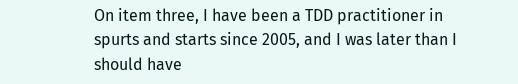On item three, I have been a TDD practitioner in spurts and starts since 2005, and I was later than I should have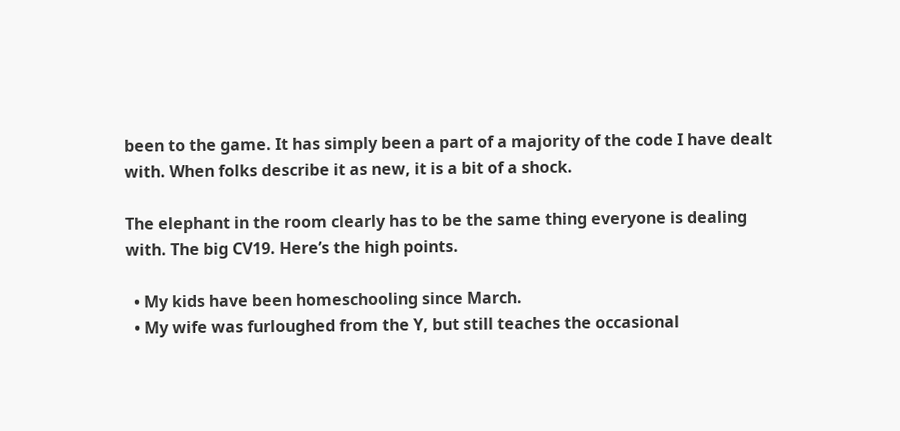been to the game. It has simply been a part of a majority of the code I have dealt with. When folks describe it as new, it is a bit of a shock.

The elephant in the room clearly has to be the same thing everyone is dealing with. The big CV19. Here’s the high points.

  • My kids have been homeschooling since March.
  • My wife was furloughed from the Y, but still teaches the occasional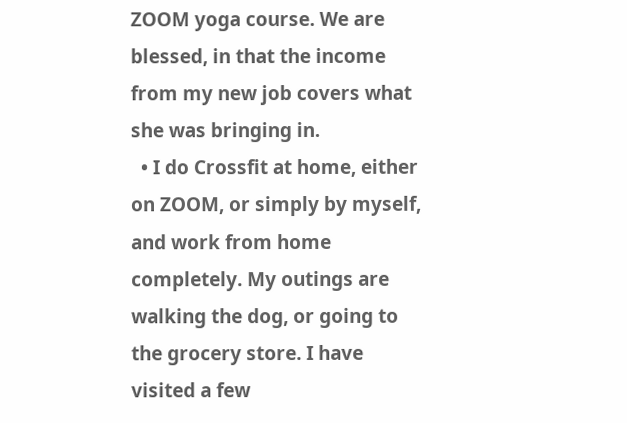ZOOM yoga course. We are blessed, in that the income from my new job covers what she was bringing in.
  • I do Crossfit at home, either on ZOOM, or simply by myself, and work from home completely. My outings are walking the dog, or going to the grocery store. I have visited a few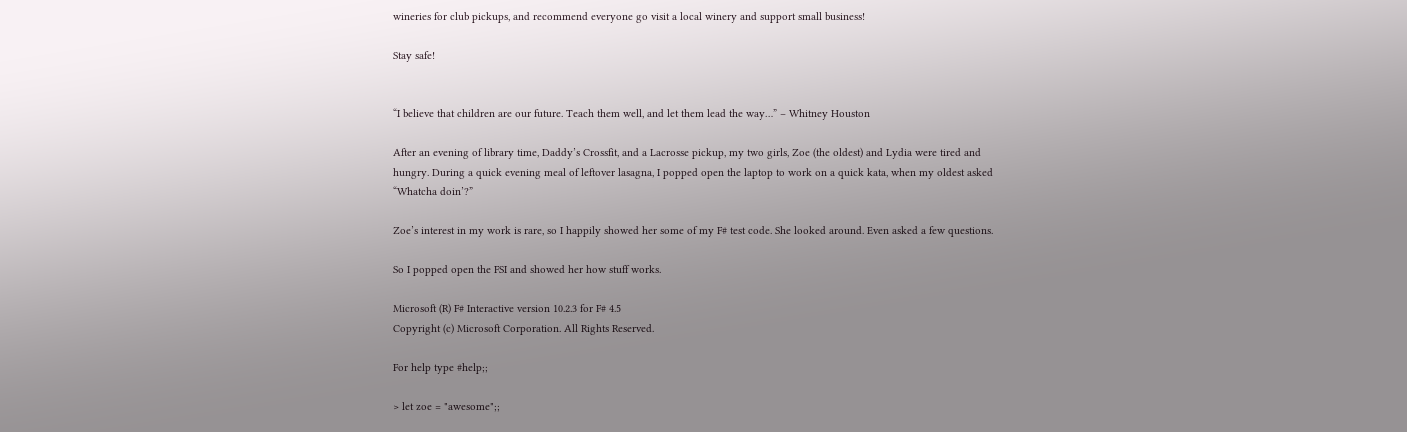wineries for club pickups, and recommend everyone go visit a local winery and support small business!

Stay safe!


“I believe that children are our future. Teach them well, and let them lead the way…” – Whitney Houston

After an evening of library time, Daddy’s Crossfit, and a Lacrosse pickup, my two girls, Zoe (the oldest) and Lydia were tired and hungry. During a quick evening meal of leftover lasagna, I popped open the laptop to work on a quick kata, when my oldest asked “Whatcha doin’?”

Zoe’s interest in my work is rare, so I happily showed her some of my F# test code. She looked around. Even asked a few questions.

So I popped open the FSI and showed her how stuff works.

Microsoft (R) F# Interactive version 10.2.3 for F# 4.5
Copyright (c) Microsoft Corporation. All Rights Reserved.

For help type #help;;

> let zoe = "awesome";;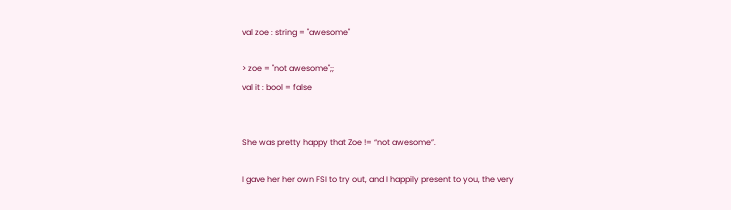val zoe : string = "awesome"

> zoe = "not awesome";;
val it : bool = false


She was pretty happy that Zoe != “not awesome”.

I gave her her own FSI to try out, and I happily present to you, the very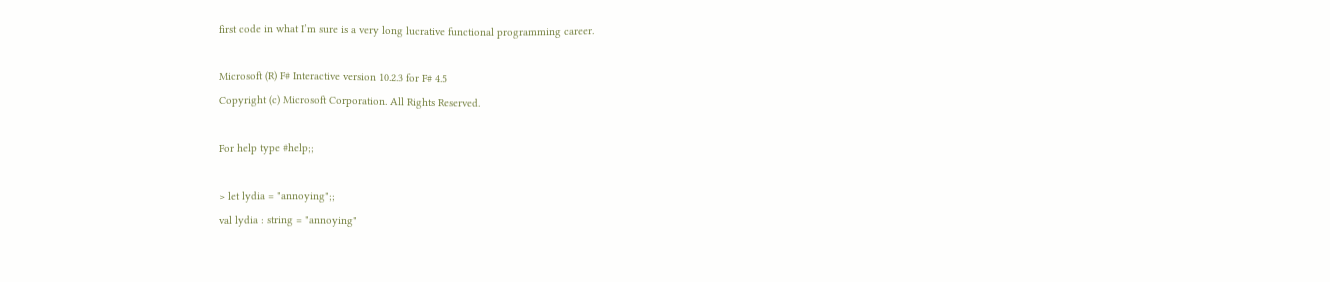first code in what I’m sure is a very long lucrative functional programming career.

Microsoft (R) F# Interactive version 10.2.3 for F# 4.5
Copyright (c) Microsoft Corporation. All Rights Reserved.

For help type #help;;

> let lydia = "annoying";;
val lydia : string = "annoying"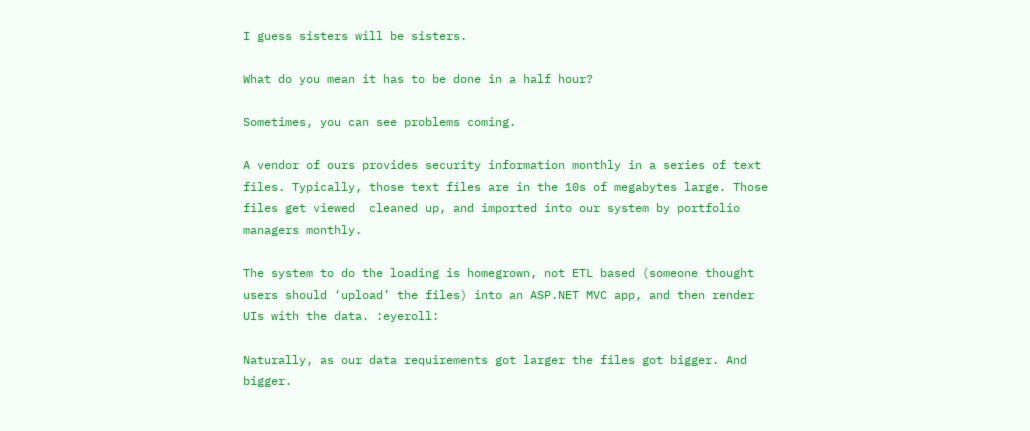I guess sisters will be sisters.

What do you mean it has to be done in a half hour?

Sometimes, you can see problems coming.

A vendor of ours provides security information monthly in a series of text files. Typically, those text files are in the 10s of megabytes large. Those files get viewed  cleaned up, and imported into our system by portfolio managers monthly.

The system to do the loading is homegrown, not ETL based (someone thought users should ‘upload’ the files) into an ASP.NET MVC app, and then render UIs with the data. :eyeroll:

Naturally, as our data requirements got larger the files got bigger. And bigger.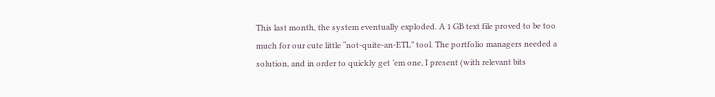This last month, the system eventually exploded. A 1 GB text file proved to be too much for our cute little “not-quite-an-ETL” tool. The portfolio managers needed a solution, and in order to quickly get ’em one, I present (with relevant bits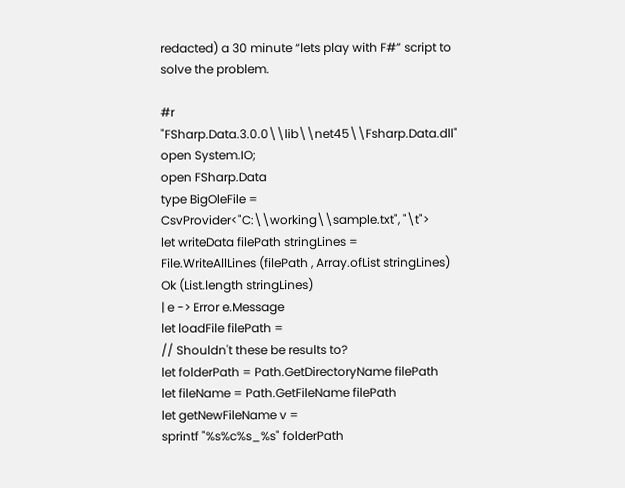redacted) a 30 minute “lets play with F#” script to solve the problem.

#r "FSharp.Data.3.0.0\\lib\\net45\\Fsharp.Data.dll"
open System.IO;
open FSharp.Data
type BigOleFile = CsvProvider<"C:\\working\\sample.txt", "\t">
let writeData filePath stringLines =
File.WriteAllLines (filePath , Array.ofList stringLines)
Ok (List.length stringLines)
| e -> Error e.Message
let loadFile filePath =
// Shouldn't these be results to?
let folderPath = Path.GetDirectoryName filePath
let fileName = Path.GetFileName filePath
let getNewFileName v =
sprintf "%s%c%s_%s" folderPath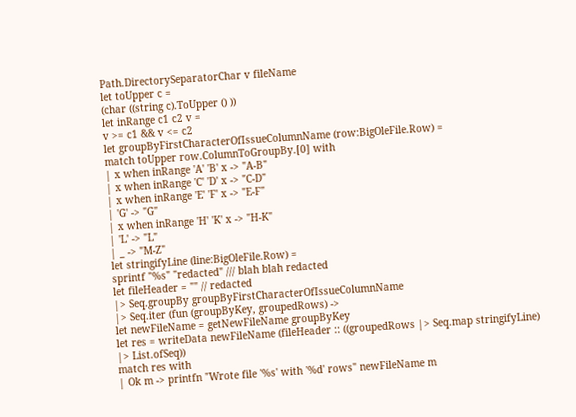Path.DirectorySeparatorChar v fileName
let toUpper c =
(char ((string c).ToUpper () ))
let inRange c1 c2 v =
v >= c1 && v <= c2
let groupByFirstCharacterOfIssueColumnName (row:BigOleFile.Row) =
match toUpper row.ColumnToGroupBy.[0] with
| x when inRange 'A' 'B' x -> "A-B"
| x when inRange 'C' 'D' x -> "C-D"
| x when inRange 'E' 'F' x -> "E-F"
| 'G' -> "G"
| x when inRange 'H' 'K' x -> "H-K"
| 'L' -> "L"
| _ -> "M-Z"
let stringifyLine (line:BigOleFile.Row) =
sprintf "%s" "redacted" /// blah blah redacted
let fileHeader = "" // redacted
|> Seq.groupBy groupByFirstCharacterOfIssueColumnName
|> Seq.iter (fun (groupByKey, groupedRows) ->
let newFileName = getNewFileName groupByKey
let res = writeData newFileName (fileHeader :: ((groupedRows |> Seq.map stringifyLine) |> List.ofSeq))
match res with
| Ok m -> printfn "Wrote file '%s' with '%d' rows" newFileName m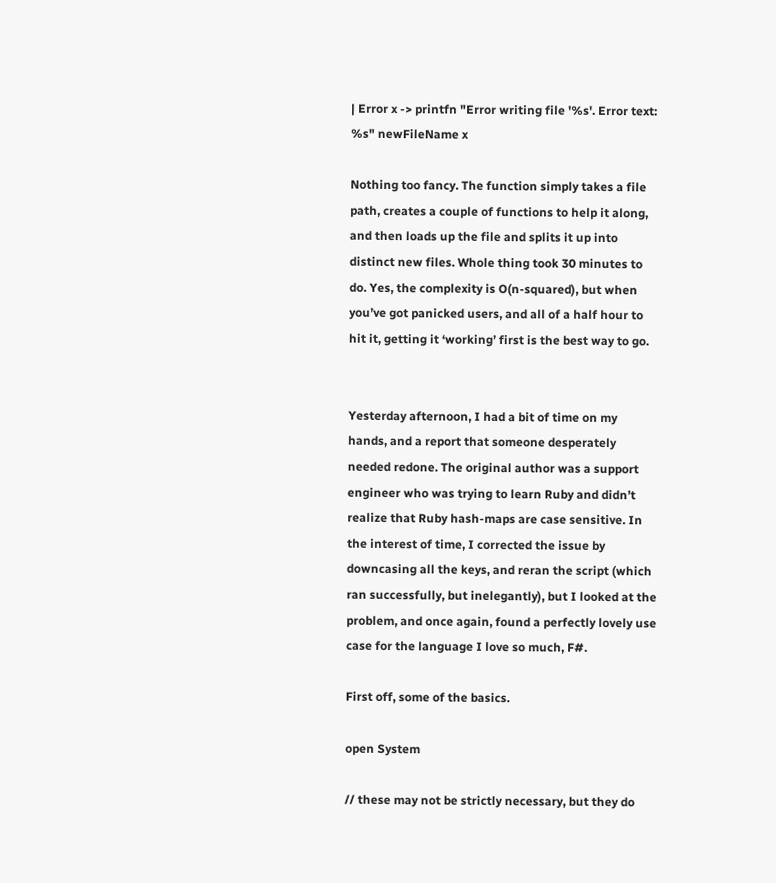| Error x -> printfn "Error writing file '%s'. Error text: %s" newFileName x

Nothing too fancy. The function simply takes a file path, creates a couple of functions to help it along, and then loads up the file and splits it up into distinct new files. Whole thing took 30 minutes to do. Yes, the complexity is O(n-squared), but when you’ve got panicked users, and all of a half hour to hit it, getting it ‘working’ first is the best way to go.


Yesterday afternoon, I had a bit of time on my hands, and a report that someone desperately needed redone. The original author was a support engineer who was trying to learn Ruby and didn’t realize that Ruby hash-maps are case sensitive. In the interest of time, I corrected the issue by downcasing all the keys, and reran the script (which ran successfully, but inelegantly), but I looked at the problem, and once again, found a perfectly lovely use case for the language I love so much, F#.

First off, some of the basics.

open System

// these may not be strictly necessary, but they do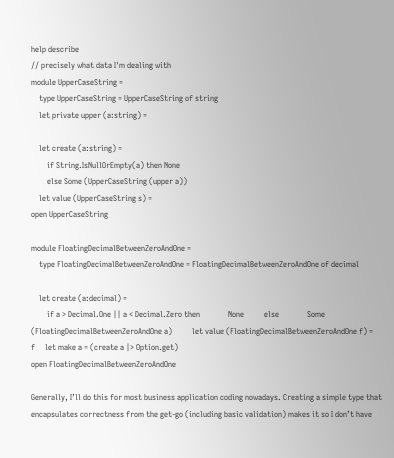help describe
// precisely what data I'm dealing with
module UpperCaseString =
    type UpperCaseString = UpperCaseString of string
    let private upper (a:string) =

    let create (a:string) =
        if String.IsNullOrEmpty(a) then None
        else Some (UpperCaseString (upper a))
    let value (UpperCaseString s) =
open UpperCaseString

module FloatingDecimalBetweenZeroAndOne =
    type FloatingDecimalBetweenZeroAndOne = FloatingDecimalBetweenZeroAndOne of decimal

    let create (a:decimal) =
        if a > Decimal.One || a < Decimal.Zero then              None          else              Some (FloatingDecimalBetweenZeroAndOne a)          let value (FloatingDecimalBetweenZeroAndOne f) =               f     let make a = (create a |> Option.get)
open FloatingDecimalBetweenZeroAndOne

Generally, I’ll do this for most business application coding nowadays. Creating a simple type that encapsulates correctness from the get-go (including basic validation) makes it so I don’t have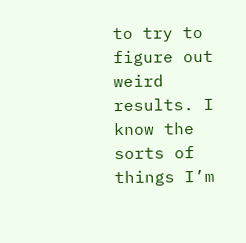to try to figure out weird results. I know the sorts of things I’m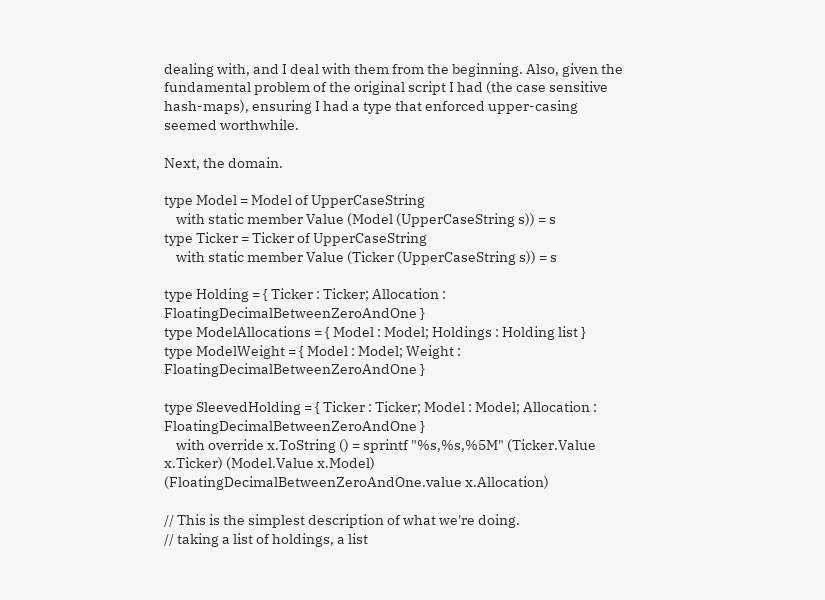dealing with, and I deal with them from the beginning. Also, given the fundamental problem of the original script I had (the case sensitive hash-maps), ensuring I had a type that enforced upper-casing seemed worthwhile.

Next, the domain.

type Model = Model of UpperCaseString
    with static member Value (Model (UpperCaseString s)) = s
type Ticker = Ticker of UpperCaseString
    with static member Value (Ticker (UpperCaseString s)) = s

type Holding = { Ticker : Ticker; Allocation : FloatingDecimalBetweenZeroAndOne }
type ModelAllocations = { Model : Model; Holdings : Holding list }
type ModelWeight = { Model : Model; Weight : FloatingDecimalBetweenZeroAndOne }

type SleevedHolding = { Ticker : Ticker; Model : Model; Allocation : FloatingDecimalBetweenZeroAndOne }
    with override x.ToString () = sprintf "%s,%s,%5M" (Ticker.Value x.Ticker) (Model.Value x.Model) (FloatingDecimalBetweenZeroAndOne.value x.Allocation)

// This is the simplest description of what we're doing.
// taking a list of holdings, a list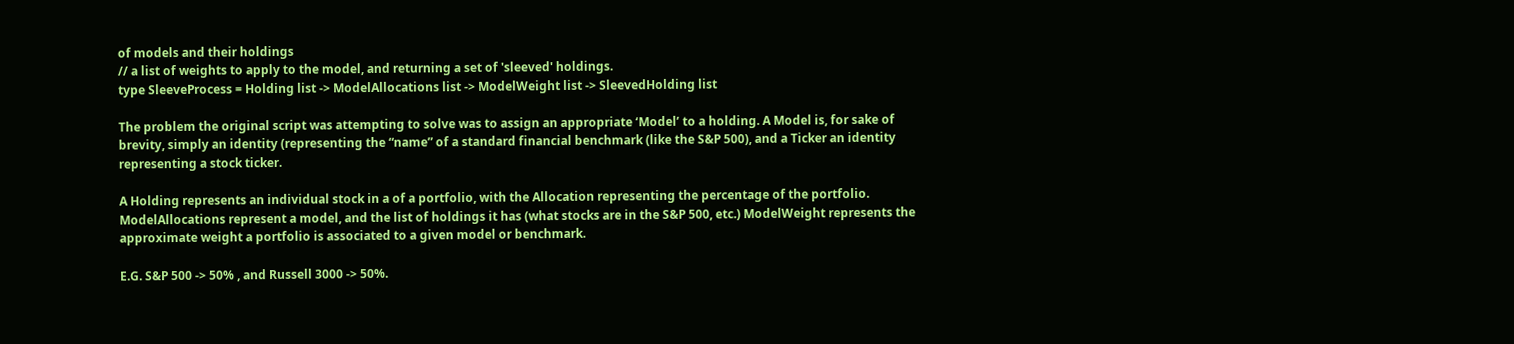of models and their holdings
// a list of weights to apply to the model, and returning a set of 'sleeved' holdings.
type SleeveProcess = Holding list -> ModelAllocations list -> ModelWeight list -> SleevedHolding list

The problem the original script was attempting to solve was to assign an appropriate ‘Model’ to a holding. A Model is, for sake of brevity, simply an identity (representing the “name” of a standard financial benchmark (like the S&P 500), and a Ticker an identity representing a stock ticker.

A Holding represents an individual stock in a of a portfolio, with the Allocation representing the percentage of the portfolio. ModelAllocations represent a model, and the list of holdings it has (what stocks are in the S&P 500, etc.) ModelWeight represents the approximate weight a portfolio is associated to a given model or benchmark.

E.G. S&P 500 -> 50% , and Russell 3000 -> 50%.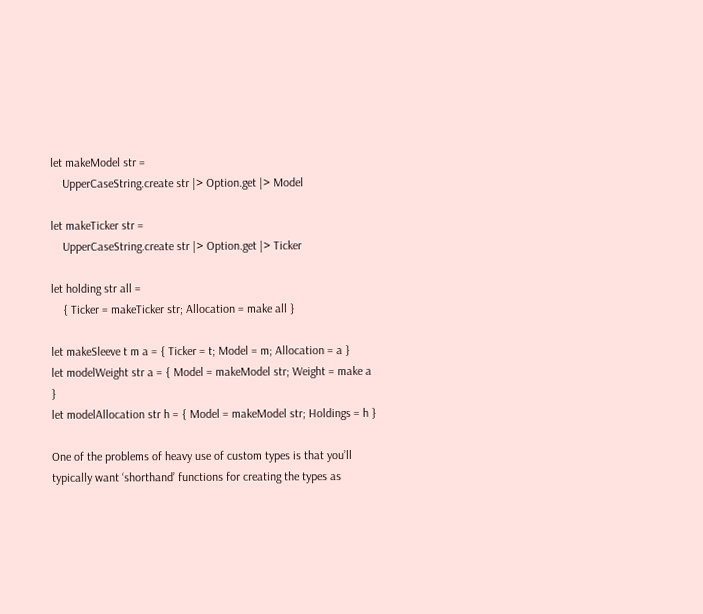let makeModel str =
    UpperCaseString.create str |> Option.get |> Model

let makeTicker str =
    UpperCaseString.create str |> Option.get |> Ticker

let holding str all =
    { Ticker = makeTicker str; Allocation = make all }

let makeSleeve t m a = { Ticker = t; Model = m; Allocation = a }
let modelWeight str a = { Model = makeModel str; Weight = make a }
let modelAllocation str h = { Model = makeModel str; Holdings = h }

One of the problems of heavy use of custom types is that you’ll typically want ‘shorthand’ functions for creating the types as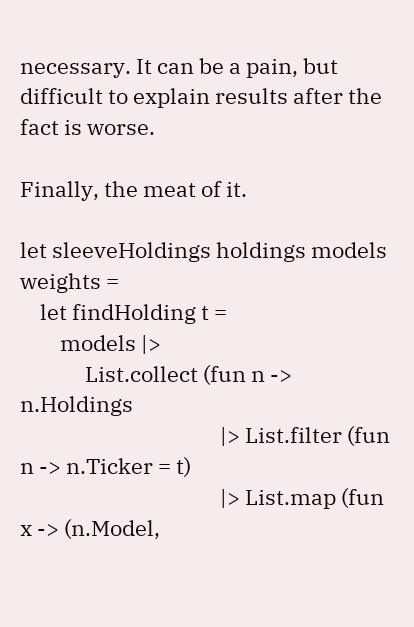necessary. It can be a pain, but difficult to explain results after the fact is worse.

Finally, the meat of it.

let sleeveHoldings holdings models weights =
    let findHolding t =
        models |>
             List.collect (fun n -> n.Holdings
                                        |> List.filter (fun n -> n.Ticker = t)
                                        |> List.map (fun x -> (n.Model,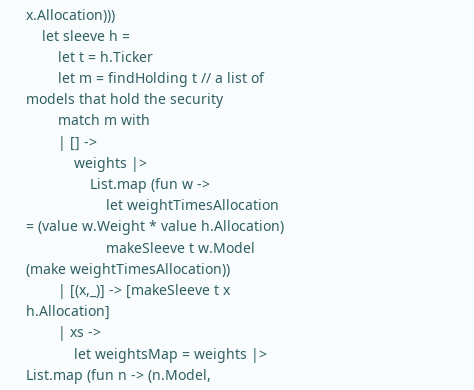x.Allocation)))
    let sleeve h =
        let t = h.Ticker
        let m = findHolding t // a list of models that hold the security
        match m with
        | [] ->
            weights |>
                List.map (fun w ->
                    let weightTimesAllocation = (value w.Weight * value h.Allocation)
                    makeSleeve t w.Model (make weightTimesAllocation))
        | [(x,_)] -> [makeSleeve t x h.Allocation]
        | xs ->
            let weightsMap = weights |> List.map (fun n -> (n.Model,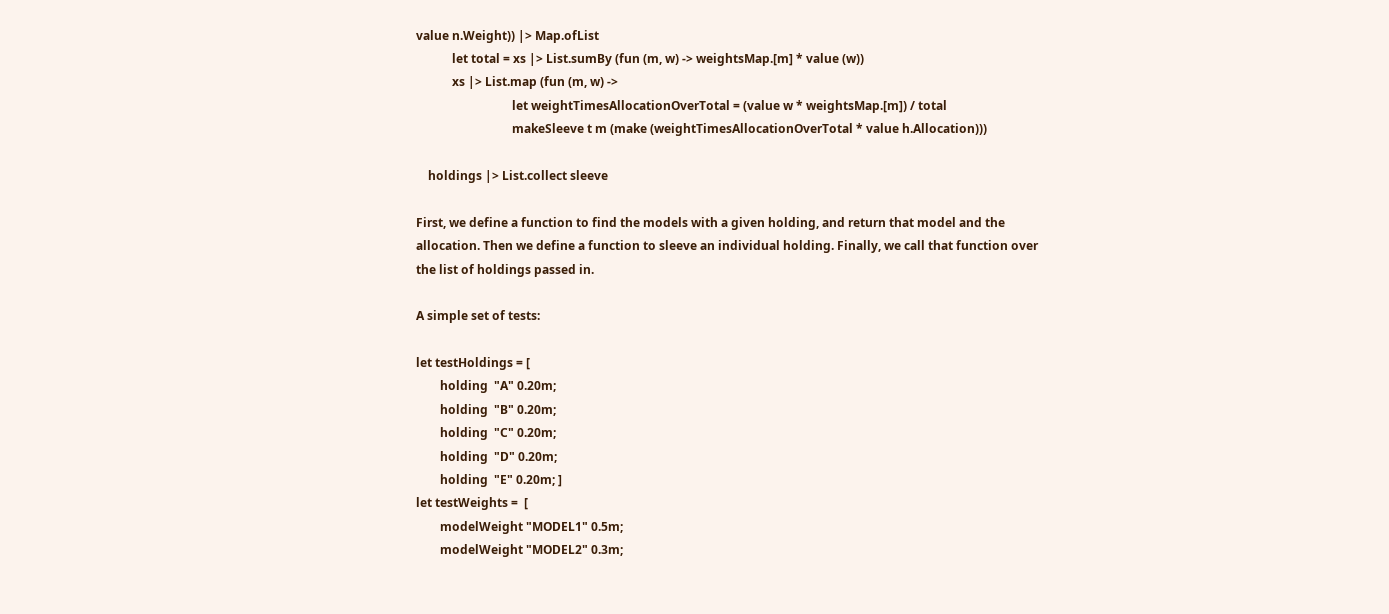value n.Weight)) |> Map.ofList
            let total = xs |> List.sumBy (fun (m, w) -> weightsMap.[m] * value (w))
            xs |> List.map (fun (m, w) ->
                                let weightTimesAllocationOverTotal = (value w * weightsMap.[m]) / total
                                makeSleeve t m (make (weightTimesAllocationOverTotal * value h.Allocation)))

    holdings |> List.collect sleeve

First, we define a function to find the models with a given holding, and return that model and the allocation. Then we define a function to sleeve an individual holding. Finally, we call that function over the list of holdings passed in.

A simple set of tests:

let testHoldings = [
        holding  "A" 0.20m;
        holding  "B" 0.20m;
        holding  "C" 0.20m;
        holding  "D" 0.20m;
        holding  "E" 0.20m; ]
let testWeights =  [
        modelWeight "MODEL1" 0.5m;
        modelWeight "MODEL2" 0.3m;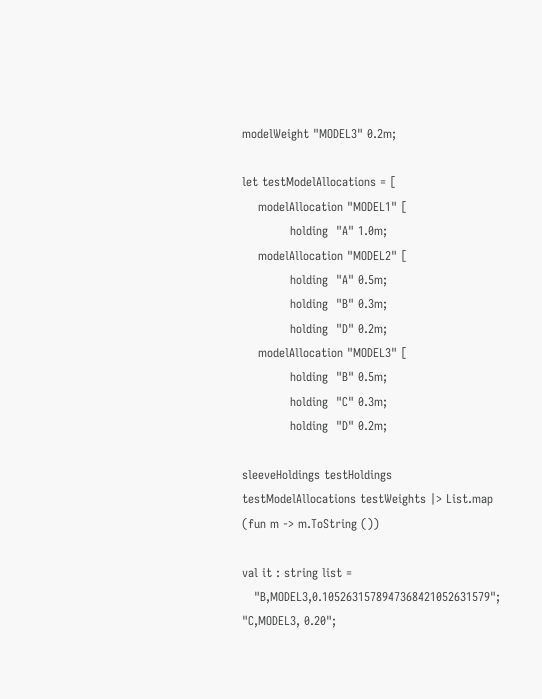modelWeight "MODEL3" 0.2m;

let testModelAllocations = [
    modelAllocation "MODEL1" [
            holding  "A" 1.0m;
    modelAllocation "MODEL2" [
            holding  "A" 0.5m;
            holding  "B" 0.3m;
            holding  "D" 0.2m;
    modelAllocation "MODEL3" [
            holding  "B" 0.5m;
            holding  "C" 0.3m;
            holding  "D" 0.2m;

sleeveHoldings testHoldings testModelAllocations testWeights |> List.map (fun m -> m.ToString ())

val it : string list =
   "B,MODEL3,0.1052631578947368421052631579"; "C,MODEL3, 0.20";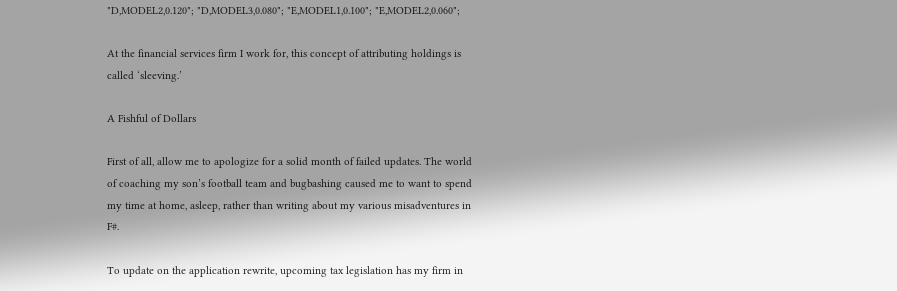"D,MODEL2,0.120"; "D,MODEL3,0.080"; "E,MODEL1,0.100"; "E,MODEL2,0.060";

At the financial services firm I work for, this concept of attributing holdings is called ‘sleeving.’

A Fishful of Dollars

First of all, allow me to apologize for a solid month of failed updates. The world of coaching my son’s football team and bugbashing caused me to want to spend my time at home, asleep, rather than writing about my various misadventures in F#.

To update on the application rewrite, upcoming tax legislation has my firm in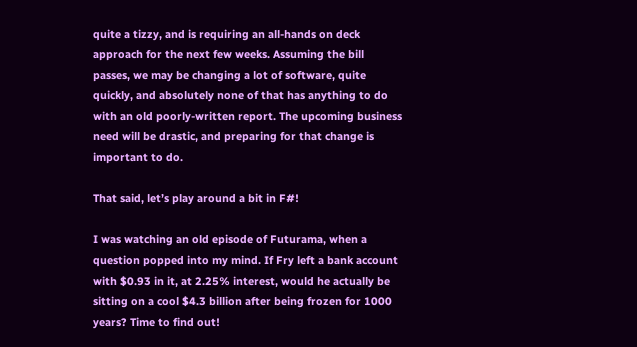quite a tizzy, and is requiring an all-hands on deck approach for the next few weeks. Assuming the bill passes, we may be changing a lot of software, quite quickly, and absolutely none of that has anything to do with an old poorly-written report. The upcoming business need will be drastic, and preparing for that change is important to do.

That said, let’s play around a bit in F#!

I was watching an old episode of Futurama, when a question popped into my mind. If Fry left a bank account with $0.93 in it, at 2.25% interest, would he actually be sitting on a cool $4.3 billion after being frozen for 1000 years? Time to find out!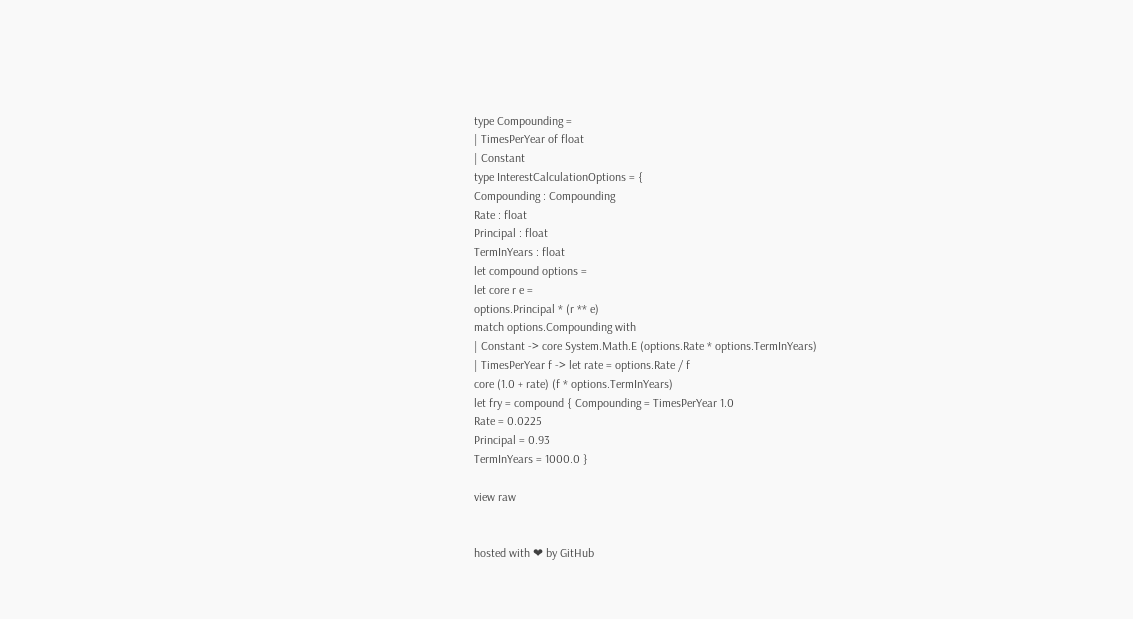type Compounding =
| TimesPerYear of float
| Constant
type InterestCalculationOptions = {
Compounding : Compounding
Rate : float
Principal : float
TermInYears : float
let compound options =
let core r e =
options.Principal * (r ** e)
match options.Compounding with
| Constant -> core System.Math.E (options.Rate * options.TermInYears)
| TimesPerYear f -> let rate = options.Rate / f
core (1.0 + rate) (f * options.TermInYears)
let fry = compound { Compounding = TimesPerYear 1.0
Rate = 0.0225
Principal = 0.93
TermInYears = 1000.0 }

view raw


hosted with ❤ by GitHub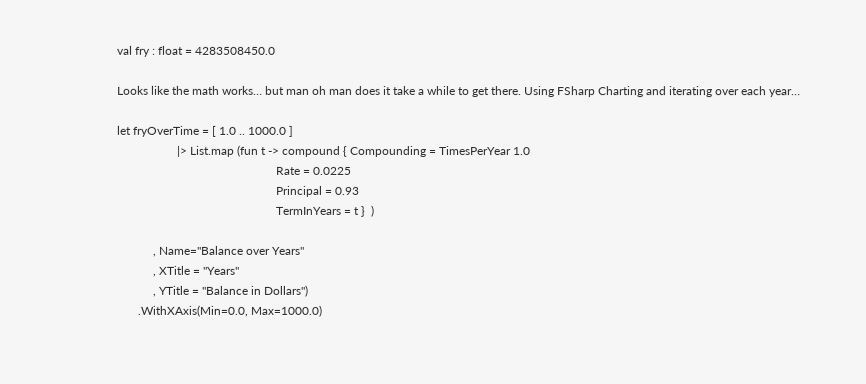val fry : float = 4283508450.0

Looks like the math works… but man oh man does it take a while to get there. Using FSharp Charting and iterating over each year…

let fryOverTime = [ 1.0 .. 1000.0 ]
                    |> List.map (fun t -> compound { Compounding = TimesPerYear 1.0
                                                     Rate = 0.0225
                                                     Principal = 0.93
                                                     TermInYears = t }  )

            , Name="Balance over Years"
            , XTitle = "Years"
            , YTitle = "Balance in Dollars")
       .WithXAxis(Min=0.0, Max=1000.0)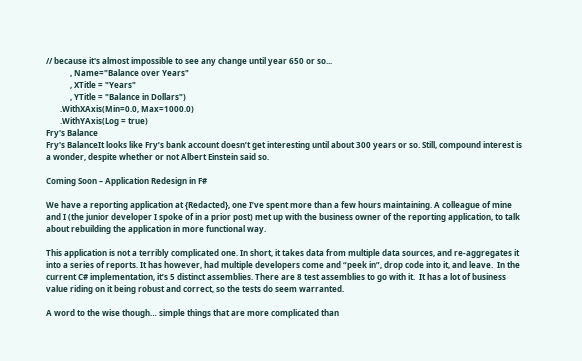// because it's almost impossible to see any change until year 650 or so...
            , Name="Balance over Years"
            , XTitle = "Years"
            , YTitle = "Balance in Dollars")
       .WithXAxis(Min=0.0, Max=1000.0)
       .WithYAxis(Log = true)
Fry's Balance
Fry's BalanceIt looks like Fry’s bank account doesn’t get interesting until about 300 years or so. Still, compound interest is a wonder, despite whether or not Albert Einstein said so.

Coming Soon – Application Redesign in F#

We have a reporting application at {Redacted}, one I’ve spent more than a few hours maintaining. A colleague of mine and I (the junior developer I spoke of in a prior post) met up with the business owner of the reporting application, to talk about rebuilding the application in more functional way.

This application is not a terribly complicated one. In short, it takes data from multiple data sources, and re-aggregates it into a series of reports. It has however, had multiple developers come and “peek in”, drop code into it, and leave.  In the current C# implementation, it’s 5 distinct assemblies. There are 8 test assemblies to go with it.  It has a lot of business value riding on it being robust and correct, so the tests do seem warranted.

A word to the wise though… simple things that are more complicated than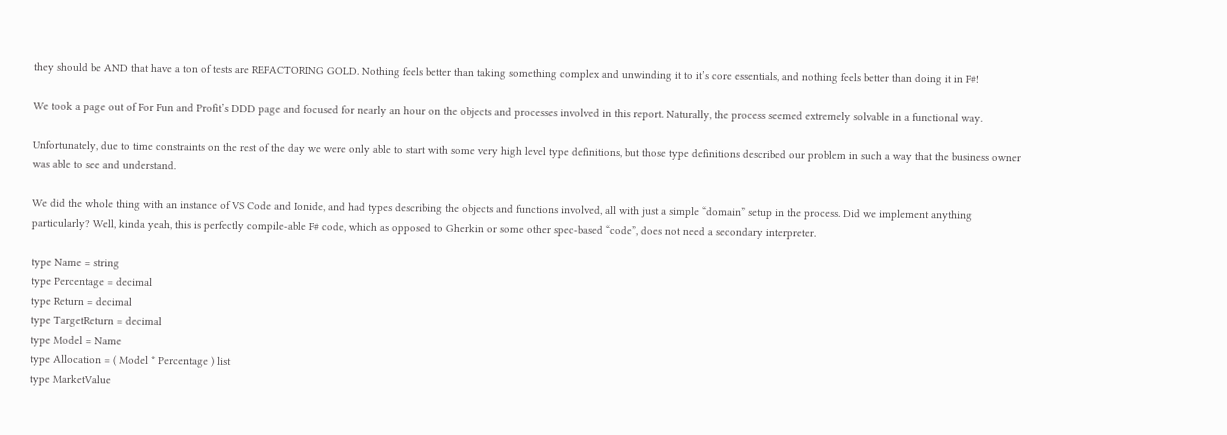they should be AND that have a ton of tests are REFACTORING GOLD. Nothing feels better than taking something complex and unwinding it to it’s core essentials, and nothing feels better than doing it in F#!

We took a page out of For Fun and Profit’s DDD page and focused for nearly an hour on the objects and processes involved in this report. Naturally, the process seemed extremely solvable in a functional way.

Unfortunately, due to time constraints on the rest of the day we were only able to start with some very high level type definitions, but those type definitions described our problem in such a way that the business owner was able to see and understand.

We did the whole thing with an instance of VS Code and Ionide, and had types describing the objects and functions involved, all with just a simple “domain” setup in the process. Did we implement anything particularly? Well, kinda yeah, this is perfectly compile-able F# code, which as opposed to Gherkin or some other spec-based “code”, does not need a secondary interpreter.

type Name = string
type Percentage = decimal
type Return = decimal
type TargetReturn = decimal
type Model = Name
type Allocation = ( Model * Percentage ) list
type MarketValue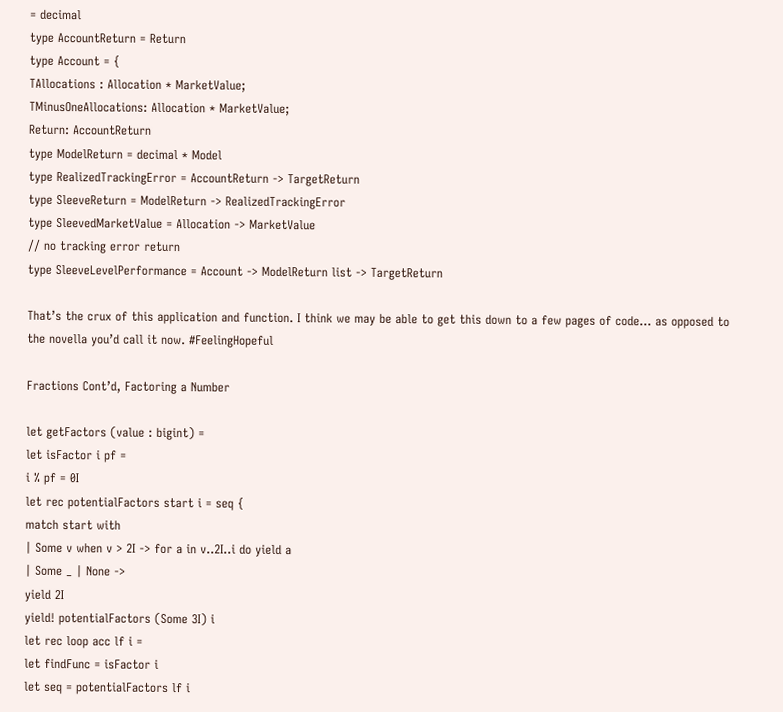= decimal
type AccountReturn = Return
type Account = {
TAllocations : Allocation * MarketValue;
TMinusOneAllocations: Allocation * MarketValue;
Return: AccountReturn
type ModelReturn = decimal * Model
type RealizedTrackingError = AccountReturn -> TargetReturn
type SleeveReturn = ModelReturn -> RealizedTrackingError
type SleevedMarketValue = Allocation -> MarketValue
// no tracking error return
type SleeveLevelPerformance = Account -> ModelReturn list -> TargetReturn

That’s the crux of this application and function. I think we may be able to get this down to a few pages of code… as opposed to the novella you’d call it now. #FeelingHopeful

Fractions Cont’d, Factoring a Number

let getFactors (value : bigint) =
let isFactor i pf =
i % pf = 0I
let rec potentialFactors start i = seq {
match start with
| Some v when v > 2I -> for a in v..2I..i do yield a
| Some _ | None ->
yield 2I
yield! potentialFactors (Some 3I) i
let rec loop acc lf i =
let findFunc = isFactor i
let seq = potentialFactors lf i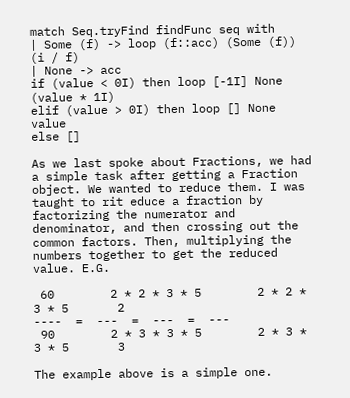match Seq.tryFind findFunc seq with
| Some (f) -> loop (f::acc) (Some (f)) (i / f)
| None -> acc
if (value < 0I) then loop [-1I] None (value * 1I)
elif (value > 0I) then loop [] None value
else []

As we last spoke about Fractions, we had a simple task after getting a Fraction object. We wanted to reduce them. I was taught to rit educe a fraction by factorizing the numerator and denominator, and then crossing out the common factors. Then, multiplying the numbers together to get the reduced value. E.G.

 60        2 * 2 * 3 * 5        2 * 2 * 3 * 5       2
----  =  ---  =  ---  =  ---
 90        2 * 3 * 3 * 5        2 * 3 * 3 * 5       3

The example above is a simple one.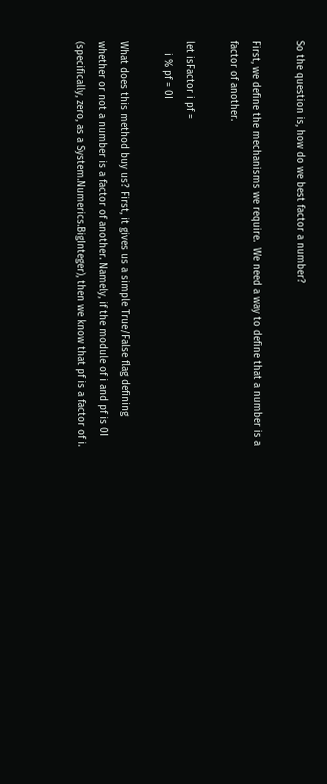So the question is, how do we best factor a number?

First, we define the mechanisms we require.  We need a way to define that a number is a factor of another.

let isFactor i pf =
    i % pf = 0I

What does this method buy us? First, it gives us a simple True/False flag defining whether or not a number is a factor of another. Namely, if the module of i and pf is 0I  (specifically, zero, as a System.Numerics.BigInteger), then we know that pf is a factor of i.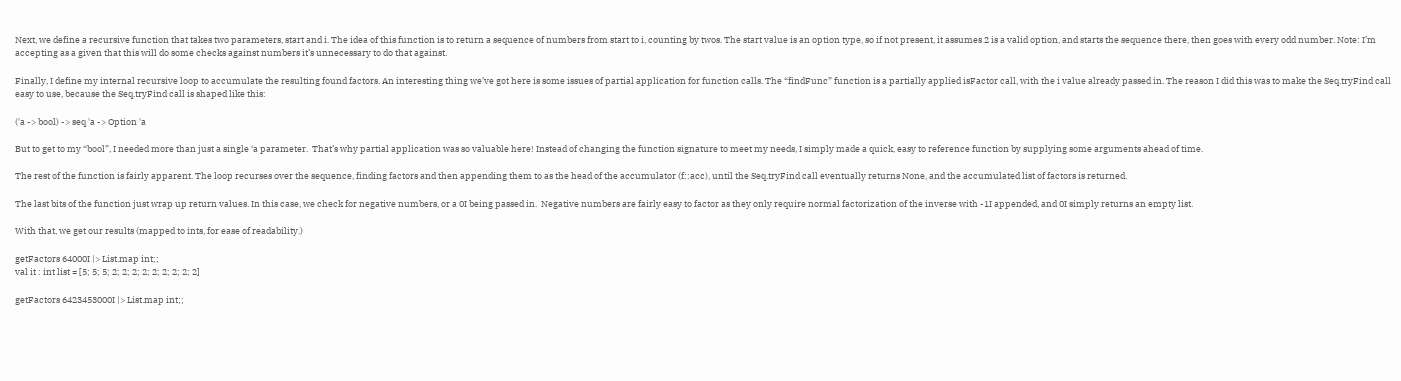Next, we define a recursive function that takes two parameters, start and i. The idea of this function is to return a sequence of numbers from start to i, counting by twos. The start value is an option type, so if not present, it assumes 2 is a valid option, and starts the sequence there, then goes with every odd number. Note: I’m accepting as a given that this will do some checks against numbers it’s unnecessary to do that against.

Finally, I define my internal recursive loop to accumulate the resulting found factors. An interesting thing we’ve got here is some issues of partial application for function calls. The “findFunc” function is a partially applied isFactor call, with the i value already passed in. The reason I did this was to make the Seq.tryFind call easy to use, because the Seq.tryFind call is shaped like this:

('a -> bool) -> seq 'a -> Option 'a

But to get to my “bool”, I needed more than just a single ‘a parameter.  That’s why partial application was so valuable here! Instead of changing the function signature to meet my needs, I simply made a quick, easy to reference function by supplying some arguments ahead of time.

The rest of the function is fairly apparent. The loop recurses over the sequence, finding factors and then appending them to as the head of the accumulator (f::acc), until the Seq.tryFind call eventually returns None, and the accumulated list of factors is returned.

The last bits of the function just wrap up return values. In this case, we check for negative numbers, or a 0I being passed in.  Negative numbers are fairly easy to factor as they only require normal factorization of the inverse with -1I appended, and 0I simply returns an empty list.

With that, we get our results (mapped to ints, for ease of readability.)

getFactors 64000I |> List.map int;;
val it : int list = [5; 5; 5; 2; 2; 2; 2; 2; 2; 2; 2; 2]

getFactors 6423453000I |> List.map int;;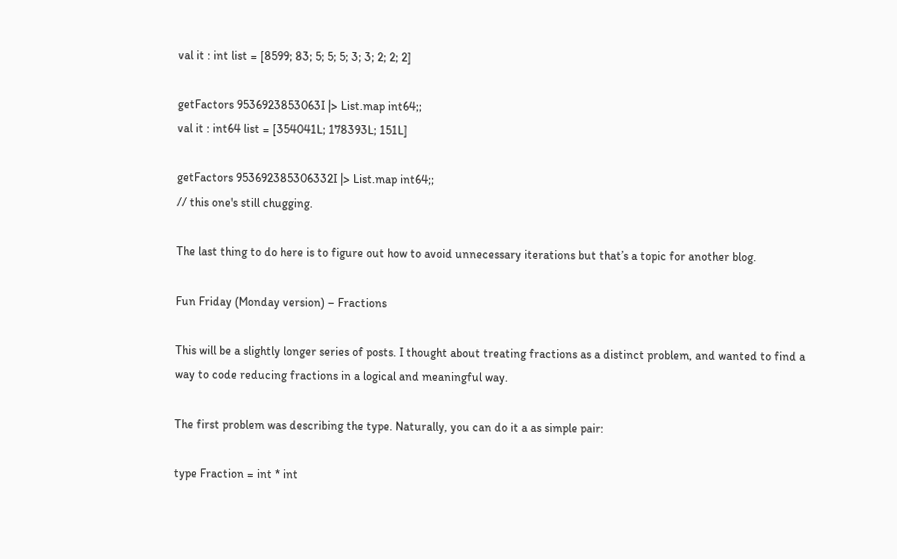val it : int list = [8599; 83; 5; 5; 5; 3; 3; 2; 2; 2]

getFactors 9536923853063I |> List.map int64;;
val it : int64 list = [354041L; 178393L; 151L]

getFactors 953692385306332I |> List.map int64;;
// this one's still chugging.

The last thing to do here is to figure out how to avoid unnecessary iterations but that’s a topic for another blog.

Fun Friday (Monday version) – Fractions

This will be a slightly longer series of posts. I thought about treating fractions as a distinct problem, and wanted to find a way to code reducing fractions in a logical and meaningful way.

The first problem was describing the type. Naturally, you can do it a as simple pair:

type Fraction = int * int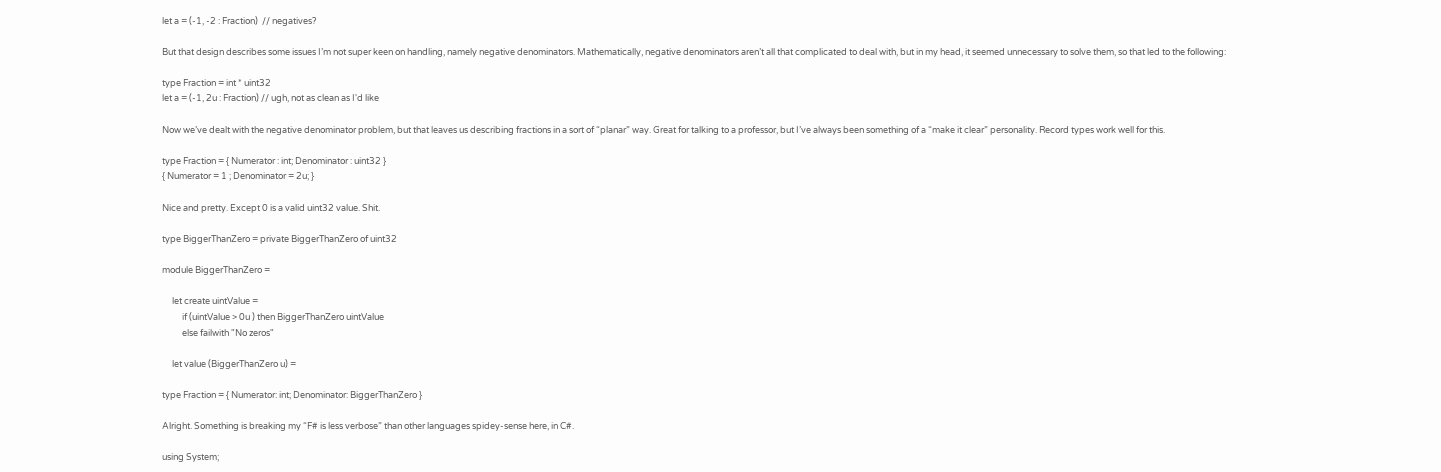let a = (-1, -2 : Fraction)  // negatives?

But that design describes some issues I’m not super keen on handling, namely negative denominators. Mathematically, negative denominators aren’t all that complicated to deal with, but in my head, it seemed unnecessary to solve them, so that led to the following:

type Fraction = int * uint32
let a = (-1, 2u : Fraction) // ugh, not as clean as I'd like

Now we’ve dealt with the negative denominator problem, but that leaves us describing fractions in a sort of “planar” way. Great for talking to a professor, but I’ve always been something of a “make it clear” personality. Record types work well for this.

type Fraction = { Numerator : int; Denominator : uint32 }
{ Numerator = 1 ; Denominator = 2u; }

Nice and pretty. Except 0 is a valid uint32 value. Shit.

type BiggerThanZero = private BiggerThanZero of uint32

module BiggerThanZero =

     let create uintValue =
          if (uintValue > 0u ) then BiggerThanZero uintValue
          else failwith "No zeros"

     let value (BiggerThanZero u) =

type Fraction = { Numerator: int; Denominator: BiggerThanZero }

Alright. Something is breaking my “F# is less verbose” than other languages spidey-sense here, in C#.

using System;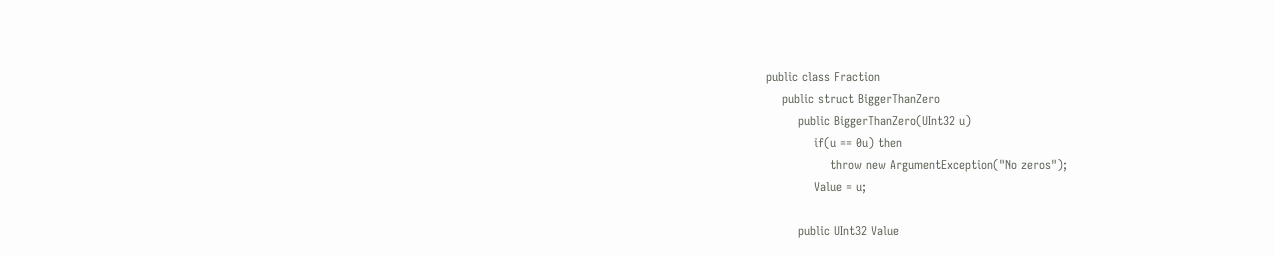public class Fraction
    public struct BiggerThanZero
        public BiggerThanZero(UInt32 u)
            if(u == 0u) then
                throw new ArgumentException("No zeros");
            Value = u;

        public UInt32 Value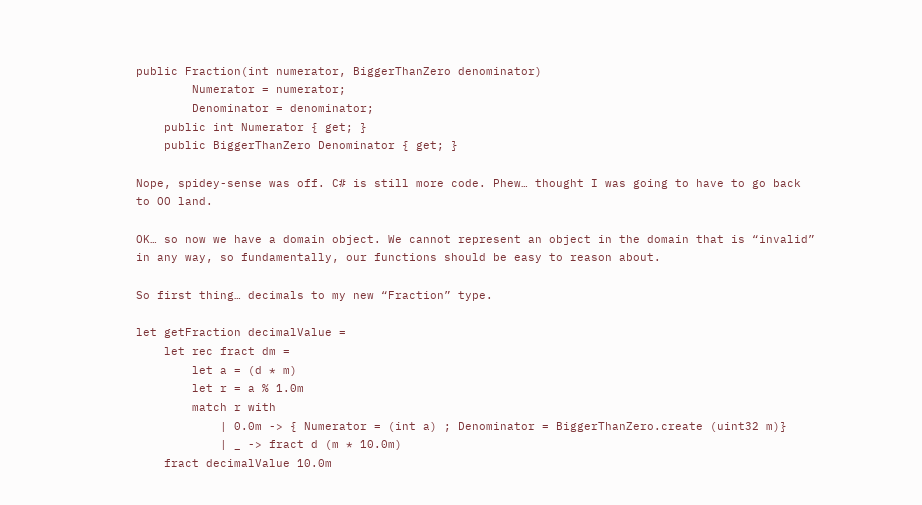public Fraction(int numerator, BiggerThanZero denominator)
        Numerator = numerator;
        Denominator = denominator;
    public int Numerator { get; }
    public BiggerThanZero Denominator { get; }

Nope, spidey-sense was off. C# is still more code. Phew… thought I was going to have to go back to OO land.

OK… so now we have a domain object. We cannot represent an object in the domain that is “invalid” in any way, so fundamentally, our functions should be easy to reason about.

So first thing… decimals to my new “Fraction” type.

let getFraction decimalValue =
    let rec fract dm =
        let a = (d * m)
        let r = a % 1.0m
        match r with
            | 0.0m -> { Numerator = (int a) ; Denominator = BiggerThanZero.create (uint32 m)}
            | _ -> fract d (m * 10.0m)
    fract decimalValue 10.0m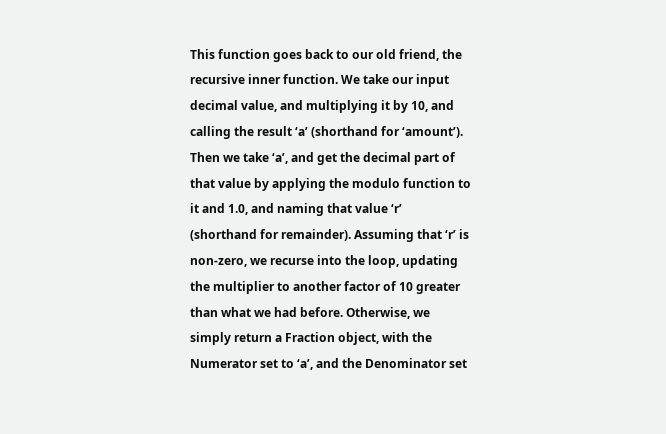This function goes back to our old friend, the recursive inner function. We take our input decimal value, and multiplying it by 10, and calling the result ‘a’ (shorthand for ‘amount’). Then we take ‘a’, and get the decimal part of that value by applying the modulo function to it and 1.0, and naming that value ‘r’ (shorthand for remainder). Assuming that ‘r’ is non-zero, we recurse into the loop, updating the multiplier to another factor of 10 greater than what we had before. Otherwise, we simply return a Fraction object, with the Numerator set to ‘a’, and the Denominator set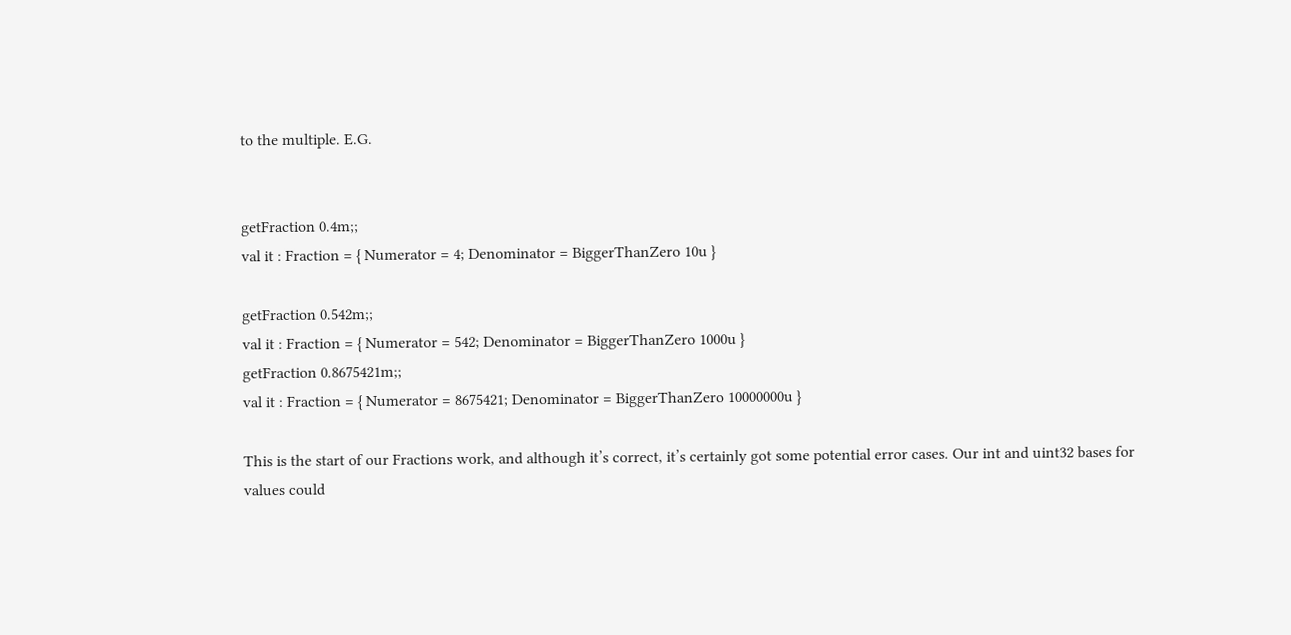to the multiple. E.G.


getFraction 0.4m;;
val it : Fraction = { Numerator = 4; Denominator = BiggerThanZero 10u }

getFraction 0.542m;;
val it : Fraction = { Numerator = 542; Denominator = BiggerThanZero 1000u }
getFraction 0.8675421m;;
val it : Fraction = { Numerator = 8675421; Denominator = BiggerThanZero 10000000u }

This is the start of our Fractions work, and although it’s correct, it’s certainly got some potential error cases. Our int and uint32 bases for values could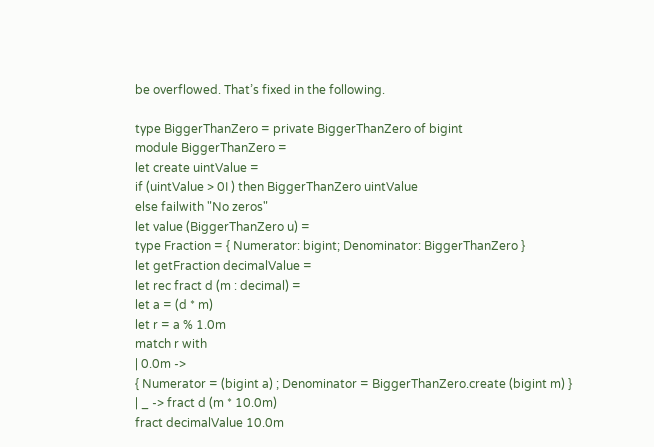be overflowed. That’s fixed in the following.

type BiggerThanZero = private BiggerThanZero of bigint
module BiggerThanZero =
let create uintValue =
if (uintValue > 0I ) then BiggerThanZero uintValue
else failwith "No zeros"
let value (BiggerThanZero u) =
type Fraction = { Numerator: bigint; Denominator: BiggerThanZero }
let getFraction decimalValue =
let rec fract d (m : decimal) =
let a = (d * m)
let r = a % 1.0m
match r with
| 0.0m ->
{ Numerator = (bigint a) ; Denominator = BiggerThanZero.create (bigint m) }
| _ -> fract d (m * 10.0m)
fract decimalValue 10.0m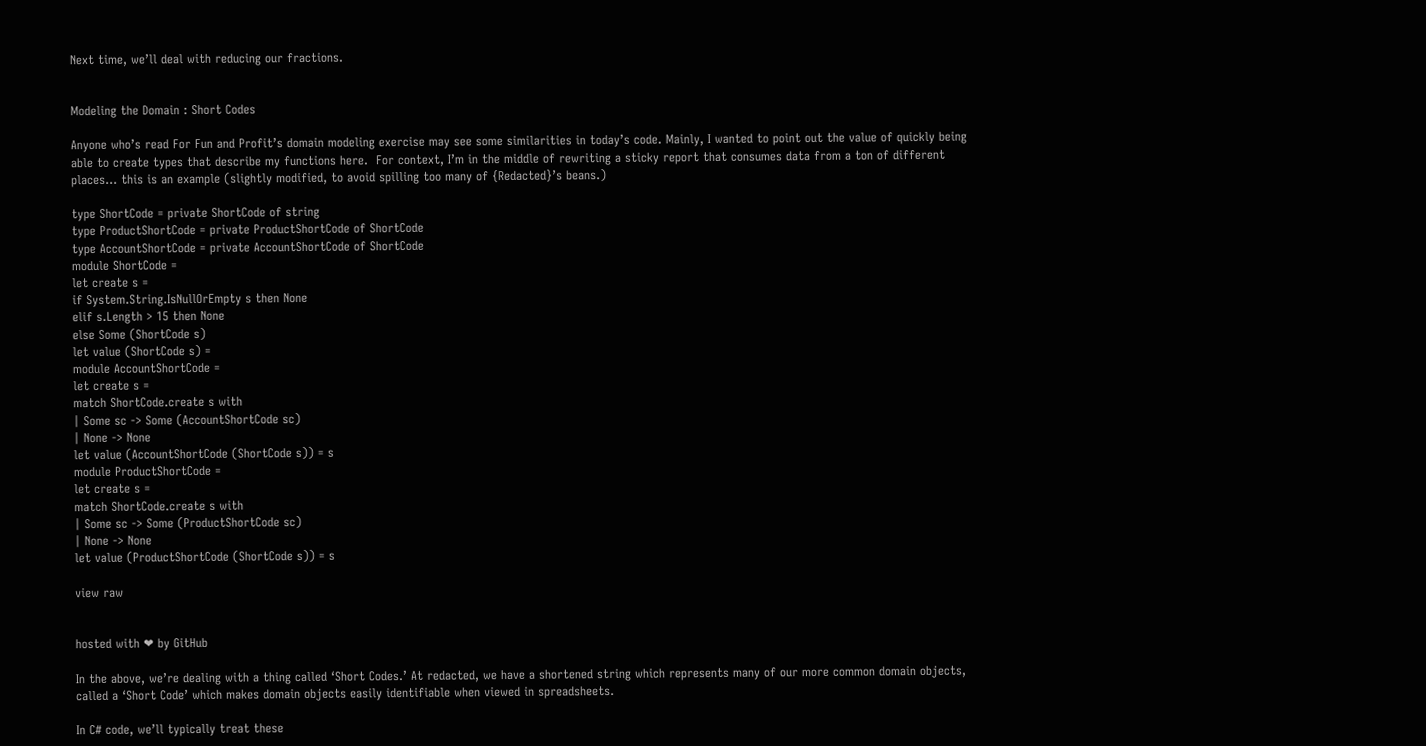Next time, we’ll deal with reducing our fractions.


Modeling the Domain : Short Codes

Anyone who’s read For Fun and Profit’s domain modeling exercise may see some similarities in today’s code. Mainly, I wanted to point out the value of quickly being able to create types that describe my functions here.  For context, I’m in the middle of rewriting a sticky report that consumes data from a ton of different places… this is an example (slightly modified, to avoid spilling too many of {Redacted}’s beans.)

type ShortCode = private ShortCode of string
type ProductShortCode = private ProductShortCode of ShortCode
type AccountShortCode = private AccountShortCode of ShortCode
module ShortCode =
let create s =
if System.String.IsNullOrEmpty s then None
elif s.Length > 15 then None
else Some (ShortCode s)
let value (ShortCode s) =
module AccountShortCode =
let create s =
match ShortCode.create s with
| Some sc -> Some (AccountShortCode sc)
| None -> None
let value (AccountShortCode (ShortCode s)) = s
module ProductShortCode =
let create s =
match ShortCode.create s with
| Some sc -> Some (ProductShortCode sc)
| None -> None
let value (ProductShortCode (ShortCode s)) = s

view raw


hosted with ❤ by GitHub

In the above, we’re dealing with a thing called ‘Short Codes.’ At redacted, we have a shortened string which represents many of our more common domain objects, called a ‘Short Code’ which makes domain objects easily identifiable when viewed in spreadsheets.

In C# code, we’ll typically treat these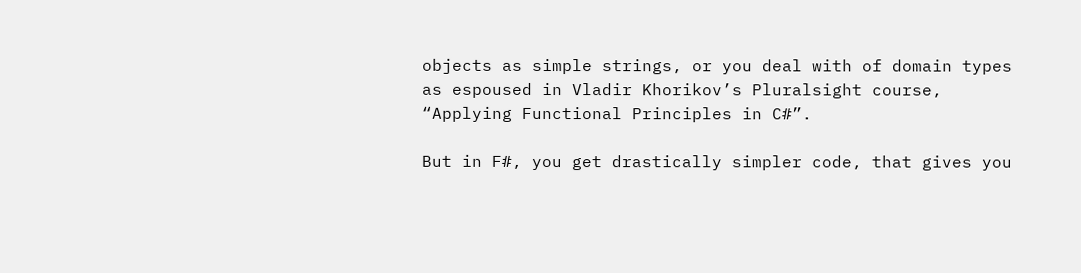objects as simple strings, or you deal with of domain types as espoused in Vladir Khorikov’s Pluralsight course, “Applying Functional Principles in C#”.

But in F#, you get drastically simpler code, that gives you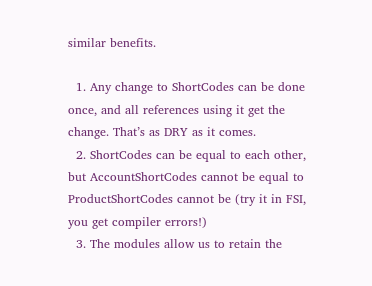similar benefits.

  1. Any change to ShortCodes can be done once, and all references using it get the change. That’s as DRY as it comes.
  2. ShortCodes can be equal to each other, but AccountShortCodes cannot be equal to ProductShortCodes cannot be (try it in FSI, you get compiler errors!)
  3. The modules allow us to retain the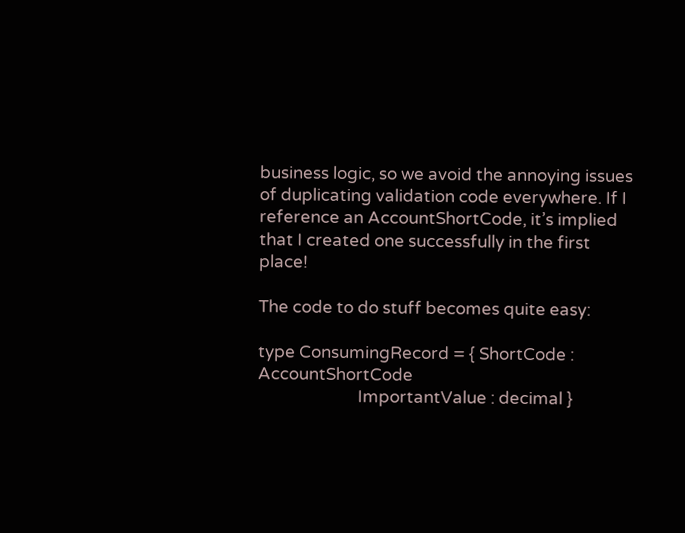business logic, so we avoid the annoying issues of duplicating validation code everywhere. If I reference an AccountShortCode, it’s implied that I created one successfully in the first place!

The code to do stuff becomes quite easy:

type ConsumingRecord = { ShortCode : AccountShortCode
                         ImportantValue : decimal }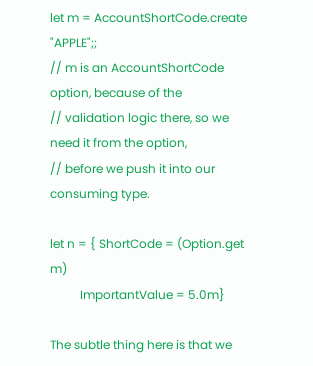let m = AccountShortCode.create "APPLE";;
// m is an AccountShortCode option, because of the
// validation logic there, so we need it from the option,
// before we push it into our consuming type.

let n = { ShortCode = (Option.get m)
          ImportantValue = 5.0m}

The subtle thing here is that we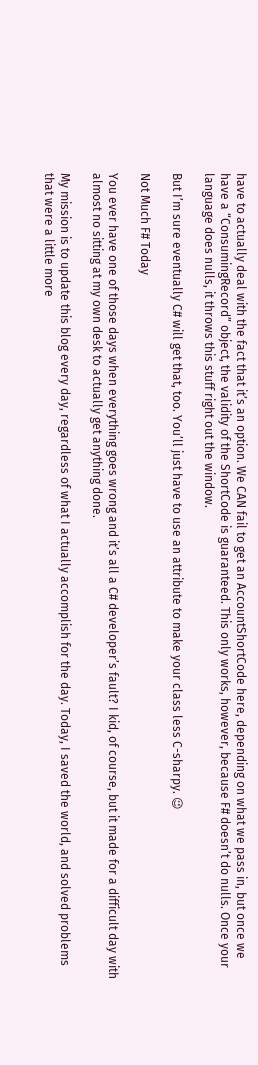have to actually deal with the fact that it’s an option. We CAN fail to get an AccountShortCode here, depending on what we pass in, but once we have a “ConsumingRecord” object, the validity of the ShortCode is guaranteed. This only works, however, because F# doesn’t do nulls. Once your language does nulls, it throws this stuff right out the window.

But I’m sure eventually C# will get that, too. You’ll just have to use an attribute to make your class less C-sharpy. 😉

Not Much F# Today

You ever have one of those days when everything goes wrong and it’s all a C# developer’s fault? I kid, of course, but it made for a difficult day with almost no sitting at my own desk to actually get anything done.

My mission is to update this blog every day, regardless of what I actually accomplish for the day. Today, I saved the world, and solved problems that were a little more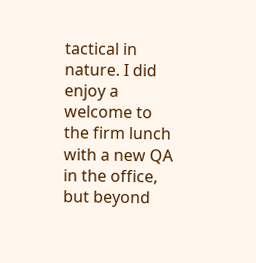tactical in nature. I did enjoy a welcome to the firm lunch with a new QA in the office, but beyond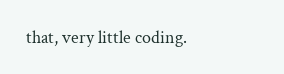that, very little coding.